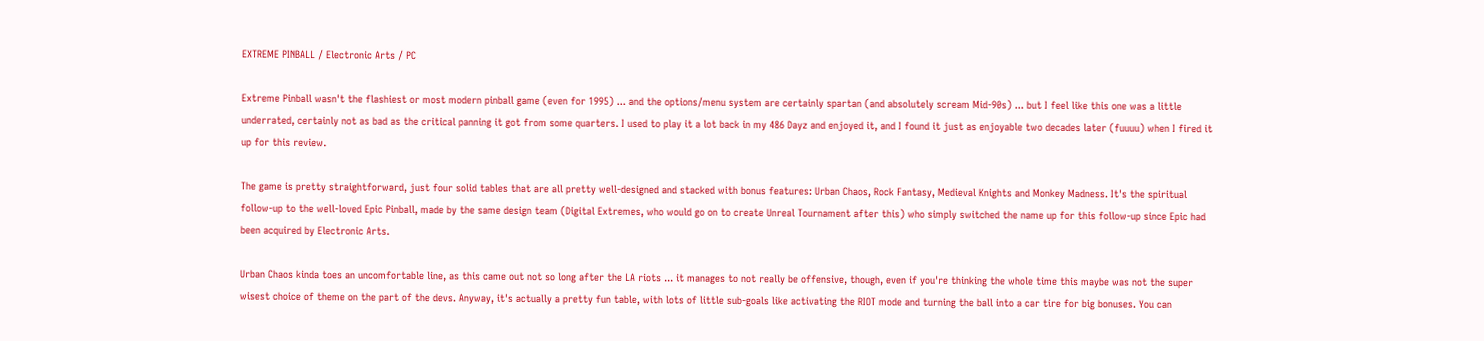EXTREME PINBALL / Electronic Arts / PC

Extreme Pinball wasn't the flashiest or most modern pinball game (even for 1995) ... and the options/menu system are certainly spartan (and absolutely scream Mid-90s) ... but I feel like this one was a little underrated, certainly not as bad as the critical panning it got from some quarters. I used to play it a lot back in my 486 Dayz and enjoyed it, and I found it just as enjoyable two decades later (fuuuu) when I fired it up for this review.

The game is pretty straightforward, just four solid tables that are all pretty well-designed and stacked with bonus features: Urban Chaos, Rock Fantasy, Medieval Knights and Monkey Madness. It's the spiritual follow-up to the well-loved Epic Pinball, made by the same design team (Digital Extremes, who would go on to create Unreal Tournament after this) who simply switched the name up for this follow-up since Epic had been acquired by Electronic Arts.

Urban Chaos kinda toes an uncomfortable line, as this came out not so long after the LA riots ... it manages to not really be offensive, though, even if you're thinking the whole time this maybe was not the super wisest choice of theme on the part of the devs. Anyway, it's actually a pretty fun table, with lots of little sub-goals like activating the RIOT mode and turning the ball into a car tire for big bonuses. You can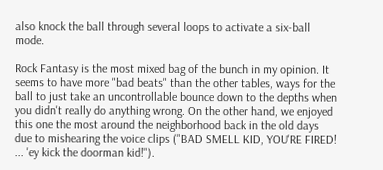also knock the ball through several loops to activate a six-ball mode.

Rock Fantasy is the most mixed bag of the bunch in my opinion. It seems to have more "bad beats" than the other tables, ways for the ball to just take an uncontrollable bounce down to the depths when you didn't really do anything wrong. On the other hand, we enjoyed this one the most around the neighborhood back in the old days due to mishearing the voice clips ("BAD SMELL KID, YOU'RE FIRED! ... 'ey kick the doorman kid!").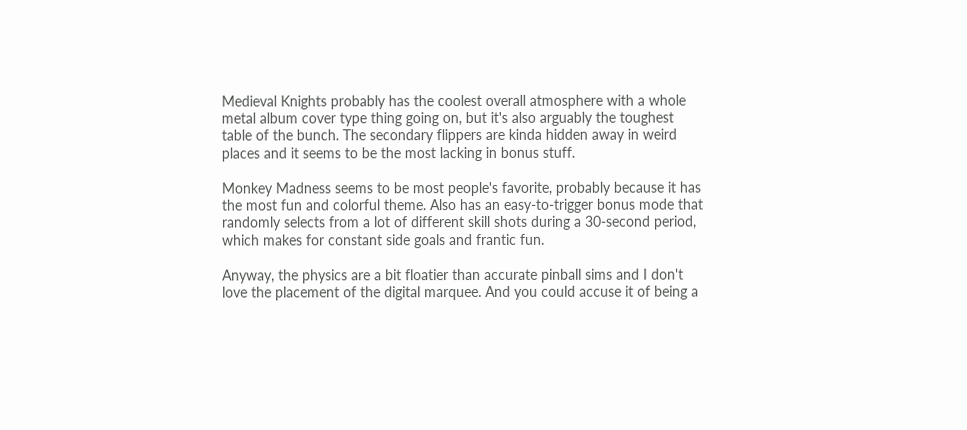Medieval Knights probably has the coolest overall atmosphere with a whole metal album cover type thing going on, but it's also arguably the toughest table of the bunch. The secondary flippers are kinda hidden away in weird places and it seems to be the most lacking in bonus stuff.

Monkey Madness seems to be most people's favorite, probably because it has the most fun and colorful theme. Also has an easy-to-trigger bonus mode that randomly selects from a lot of different skill shots during a 30-second period, which makes for constant side goals and frantic fun.

Anyway, the physics are a bit floatier than accurate pinball sims and I don't love the placement of the digital marquee. And you could accuse it of being a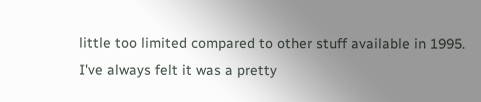little too limited compared to other stuff available in 1995. I've always felt it was a pretty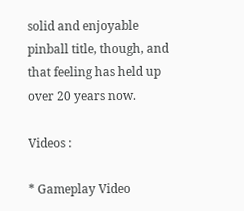solid and enjoyable pinball title, though, and that feeling has held up over 20 years now.

Videos :

* Gameplay Video